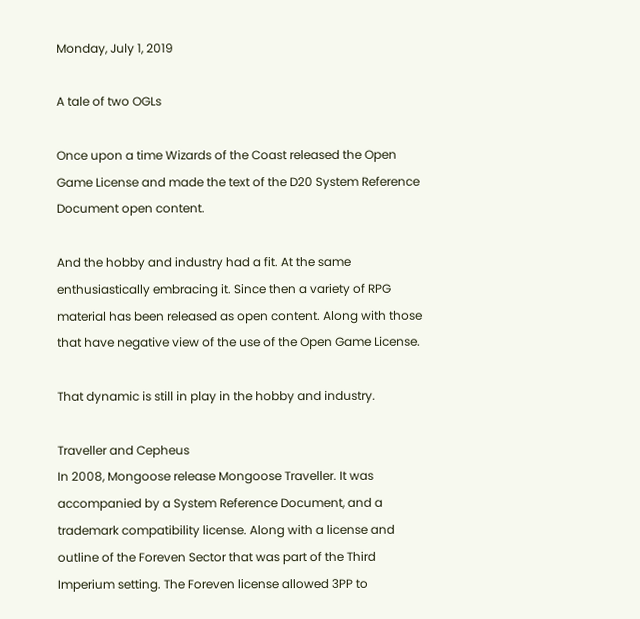Monday, July 1, 2019

A tale of two OGLs

Once upon a time Wizards of the Coast released the Open Game License and made the text of the D20 System Reference Document open content.

And the hobby and industry had a fit. At the same enthusiastically embracing it. Since then a variety of RPG material has been released as open content. Along with those that have negative view of the use of the Open Game License.

That dynamic is still in play in the hobby and industry.

Traveller and Cepheus
In 2008, Mongoose release Mongoose Traveller. It was accompanied by a System Reference Document, and a trademark compatibility license. Along with a license and outline of the Foreven Sector that was part of the Third Imperium setting. The Foreven license allowed 3PP to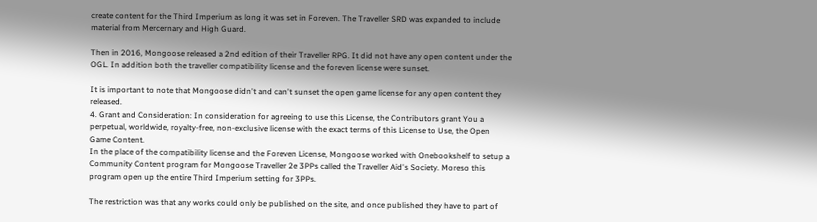create content for the Third Imperium as long it was set in Foreven. The Traveller SRD was expanded to include material from Mercernary and High Guard.

Then in 2016, Mongoose released a 2nd edition of their Traveller RPG. It did not have any open content under the OGL. In addition both the traveller compatibility license and the foreven license were sunset.

It is important to note that Mongoose didn't and can't sunset the open game license for any open content they released.
4. Grant and Consideration: In consideration for agreeing to use this License, the Contributors grant You a perpetual, worldwide, royalty-free, non-exclusive license with the exact terms of this License to Use, the Open Game Content.
In the place of the compatibility license and the Foreven License, Mongoose worked with Onebookshelf to setup a Community Content program for Mongoose Traveller 2e 3PPs called the Traveller Aid's Society. Moreso this program open up the entire Third Imperium setting for 3PPs.

The restriction was that any works could only be published on the site, and once published they have to part of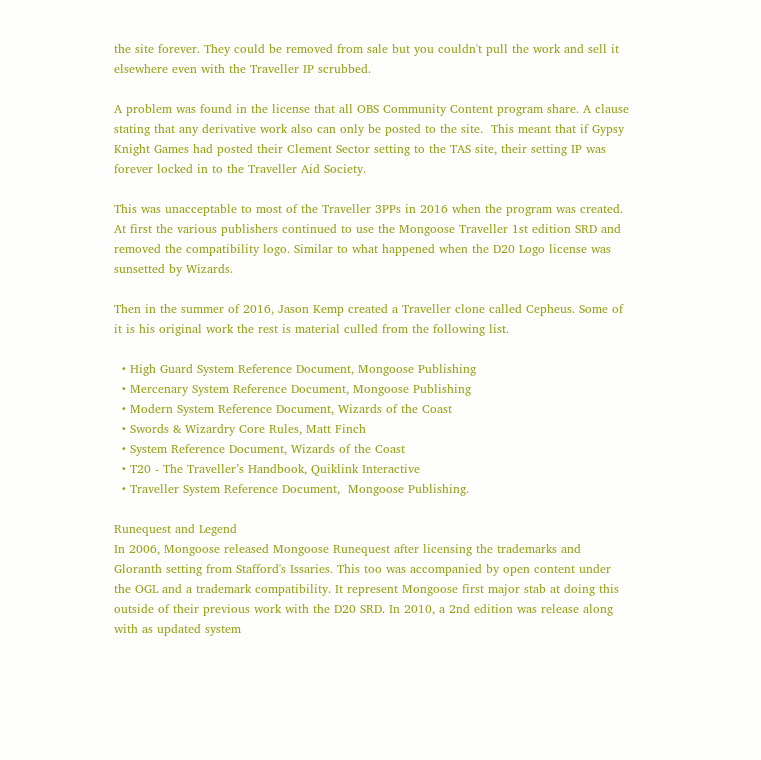the site forever. They could be removed from sale but you couldn't pull the work and sell it elsewhere even with the Traveller IP scrubbed.

A problem was found in the license that all OBS Community Content program share. A clause stating that any derivative work also can only be posted to the site.  This meant that if Gypsy Knight Games had posted their Clement Sector setting to the TAS site, their setting IP was forever locked in to the Traveller Aid Society.

This was unacceptable to most of the Traveller 3PPs in 2016 when the program was created. At first the various publishers continued to use the Mongoose Traveller 1st edition SRD and removed the compatibility logo. Similar to what happened when the D20 Logo license was sunsetted by Wizards.

Then in the summer of 2016, Jason Kemp created a Traveller clone called Cepheus. Some of it is his original work the rest is material culled from the following list.

  • High Guard System Reference Document, Mongoose Publishing
  • Mercenary System Reference Document, Mongoose Publishing
  • Modern System Reference Document, Wizards of the Coast
  • Swords & Wizardry Core Rules, Matt Finch
  • System Reference Document, Wizards of the Coast
  • T20 - The Traveller’s Handbook, Quiklink Interactive
  • Traveller System Reference Document,  Mongoose Publishing.

Runequest and Legend
In 2006, Mongoose released Mongoose Runequest after licensing the trademarks and Gloranth setting from Stafford's Issaries. This too was accompanied by open content under the OGL and a trademark compatibility. It represent Mongoose first major stab at doing this outside of their previous work with the D20 SRD. In 2010, a 2nd edition was release along with as updated system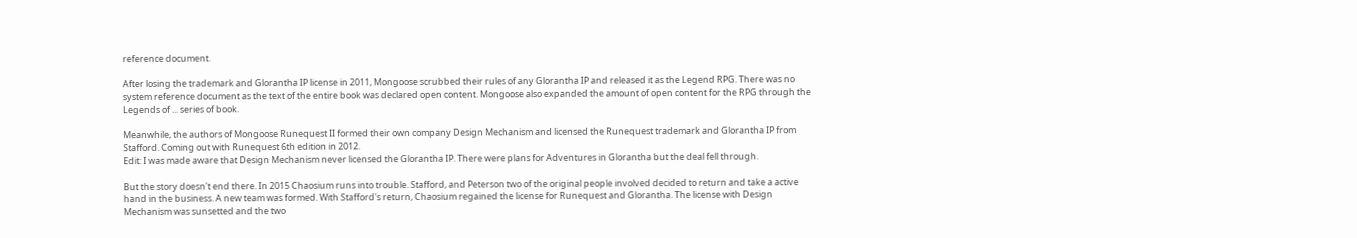reference document.

After losing the trademark and Glorantha IP license in 2011, Mongoose scrubbed their rules of any Glorantha IP and released it as the Legend RPG. There was no system reference document as the text of the entire book was declared open content. Mongoose also expanded the amount of open content for the RPG through the Legends of ... series of book.

Meanwhile, the authors of Mongoose Runequest II formed their own company Design Mechanism and licensed the Runequest trademark and Glorantha IP from Stafford. Coming out with Runequest 6th edition in 2012.
Edit: I was made aware that Design Mechanism never licensed the Glorantha IP. There were plans for Adventures in Glorantha but the deal fell through.

But the story doesn't end there. In 2015 Chaosium runs into trouble. Stafford, and Peterson two of the original people involved decided to return and take a active hand in the business. A new team was formed. With Stafford's return, Chaosium regained the license for Runequest and Glorantha. The license with Design Mechanism was sunsetted and the two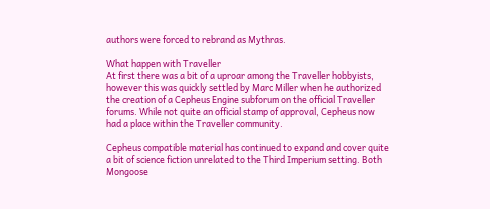authors were forced to rebrand as Mythras.

What happen with Traveller
At first there was a bit of a uproar among the Traveller hobbyists, however this was quickly settled by Marc Miller when he authorized the creation of a Cepheus Engine subforum on the official Traveller forums. While not quite an official stamp of approval, Cepheus now had a place within the Traveller community.

Cepheus compatible material has continued to expand and cover quite a bit of science fiction unrelated to the Third Imperium setting. Both Mongoose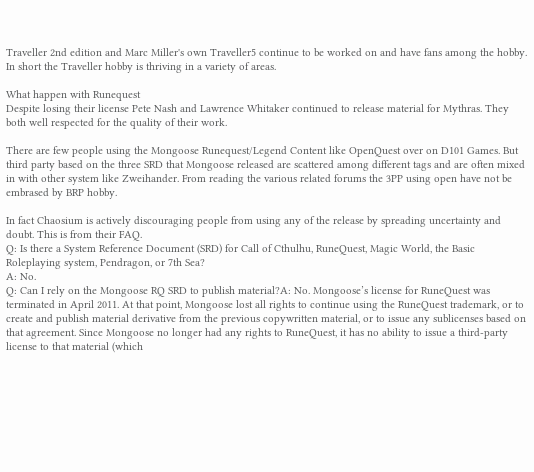Traveller 2nd edition and Marc Miller's own Traveller5 continue to be worked on and have fans among the hobby. In short the Traveller hobby is thriving in a variety of areas.

What happen with Runequest
Despite losing their license Pete Nash and Lawrence Whitaker continued to release material for Mythras. They both well respected for the quality of their work.

There are few people using the Mongoose Runequest/Legend Content like OpenQuest over on D101 Games. But third party based on the three SRD that Mongoose released are scattered among different tags and are often mixed in with other system like Zweihander. From reading the various related forums the 3PP using open have not be embrased by BRP hobby.

In fact Chaosium is actively discouraging people from using any of the release by spreading uncertainty and doubt. This is from their FAQ.
Q: Is there a System Reference Document (SRD) for Call of Cthulhu, RuneQuest, Magic World, the Basic Roleplaying system, Pendragon, or 7th Sea?
A: No.
Q: Can I rely on the Mongoose RQ SRD to publish material?A: No. Mongoose’s license for RuneQuest was terminated in April 2011. At that point, Mongoose lost all rights to continue using the RuneQuest trademark, or to create and publish material derivative from the previous copywritten material, or to issue any sublicenses based on that agreement. Since Mongoose no longer had any rights to RuneQuest, it has no ability to issue a third-party license to that material (which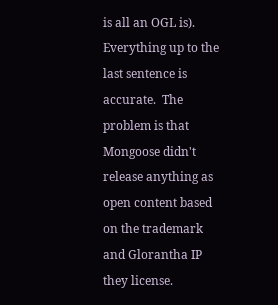is all an OGL is).
Everything up to the last sentence is accurate.  The problem is that Mongoose didn't release anything as open content based on the trademark and Glorantha IP they license.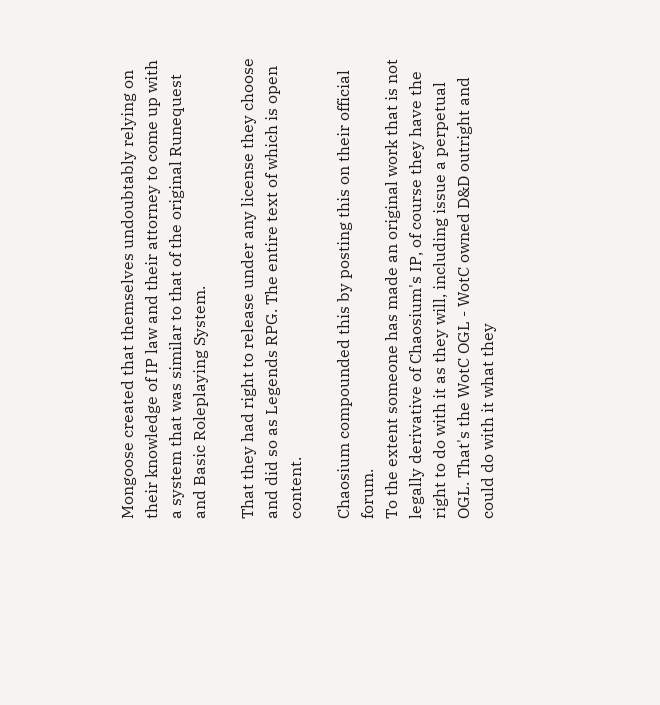Mongoose created that themselves undoubtably relying on their knowledge of IP law and their attorney to come up with a system that was similar to that of the original Runequest and Basic Roleplaying System.

That they had right to release under any license they choose and did so as Legends RPG. The entire text of which is open content.

Chaosium compounded this by posting this on their official forum.
To the extent someone has made an original work that is not legally derivative of Chaosium's IP, of course they have the right to do with it as they will, including issue a perpetual OGL. That's the WotC OGL - WotC owned D&D outright and could do with it what they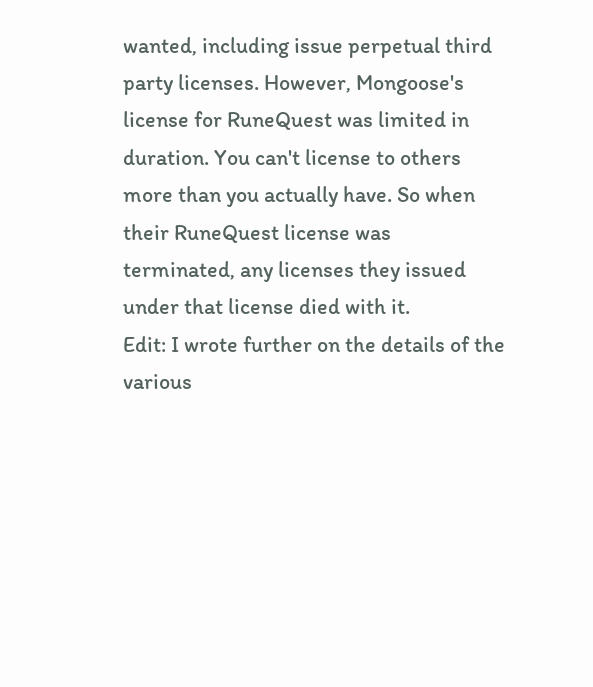wanted, including issue perpetual third party licenses. However, Mongoose's license for RuneQuest was limited in duration. You can't license to others more than you actually have. So when their RuneQuest license was terminated, any licenses they issued under that license died with it.
Edit: I wrote further on the details of the various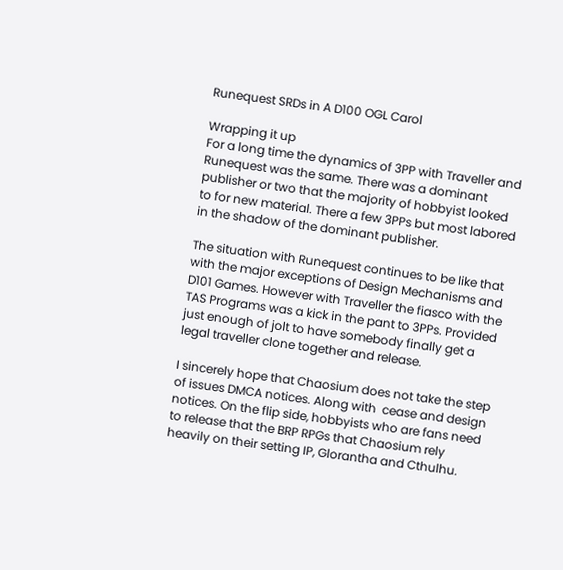Runequest SRDs in A D100 OGL Carol

Wrapping it up
For a long time the dynamics of 3PP with Traveller and Runequest was the same. There was a dominant publisher or two that the majority of hobbyist looked to for new material. There a few 3PPs but most labored in the shadow of the dominant publisher.

The situation with Runequest continues to be like that with the major exceptions of Design Mechanisms and D101 Games. However with Traveller the fiasco with the TAS Programs was a kick in the pant to 3PPs. Provided just enough of jolt to have somebody finally get a legal traveller clone together and release.

I sincerely hope that Chaosium does not take the step of issues DMCA notices. Along with  cease and design notices. On the flip side, hobbyists who are fans need to release that the BRP RPGs that Chaosium rely heavily on their setting IP, Glorantha and Cthulhu.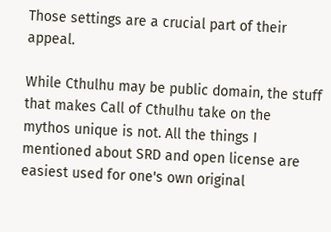Those settings are a crucial part of their appeal.

While Cthulhu may be public domain, the stuff that makes Call of Cthulhu take on the mythos unique is not. All the things I mentioned about SRD and open license are easiest used for one's own original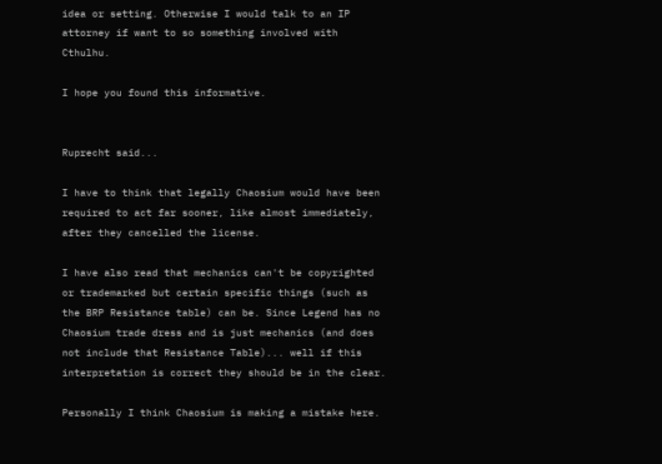idea or setting. Otherwise I would talk to an IP attorney if want to so something involved with Cthulhu.

I hope you found this informative.


Ruprecht said...

I have to think that legally Chaosium would have been required to act far sooner, like almost immediately, after they cancelled the license.

I have also read that mechanics can't be copyrighted or trademarked but certain specific things (such as the BRP Resistance table) can be. Since Legend has no Chaosium trade dress and is just mechanics (and does not include that Resistance Table)... well if this interpretation is correct they should be in the clear.

Personally I think Chaosium is making a mistake here.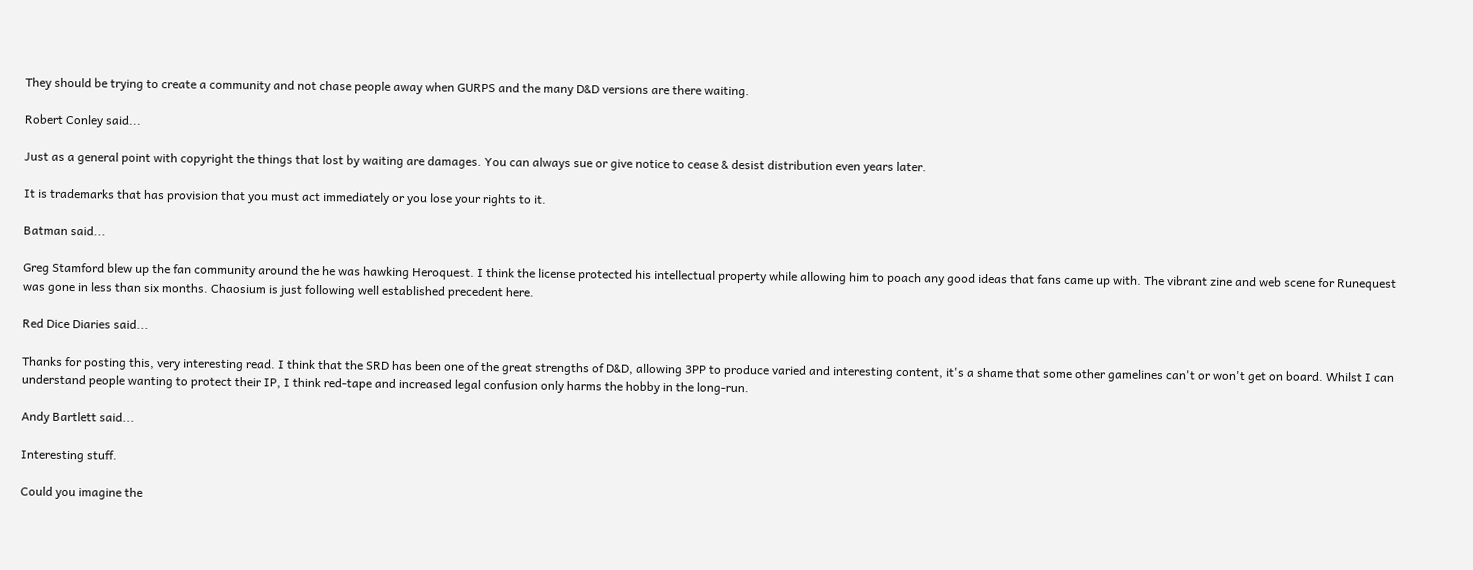They should be trying to create a community and not chase people away when GURPS and the many D&D versions are there waiting.

Robert Conley said...

Just as a general point with copyright the things that lost by waiting are damages. You can always sue or give notice to cease & desist distribution even years later.

It is trademarks that has provision that you must act immediately or you lose your rights to it.

Batman said...

Greg Stamford blew up the fan community around the he was hawking Heroquest. I think the license protected his intellectual property while allowing him to poach any good ideas that fans came up with. The vibrant zine and web scene for Runequest was gone in less than six months. Chaosium is just following well established precedent here.

Red Dice Diaries said...

Thanks for posting this, very interesting read. I think that the SRD has been one of the great strengths of D&D, allowing 3PP to produce varied and interesting content, it's a shame that some other gamelines can't or won't get on board. Whilst I can understand people wanting to protect their IP, I think red-tape and increased legal confusion only harms the hobby in the long-run.

Andy Bartlett said...

Interesting stuff.

Could you imagine the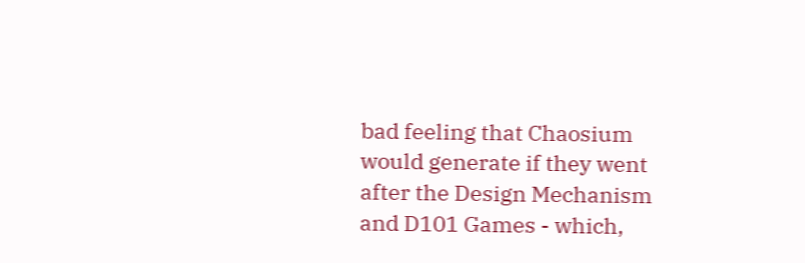bad feeling that Chaosium would generate if they went after the Design Mechanism and D101 Games - which,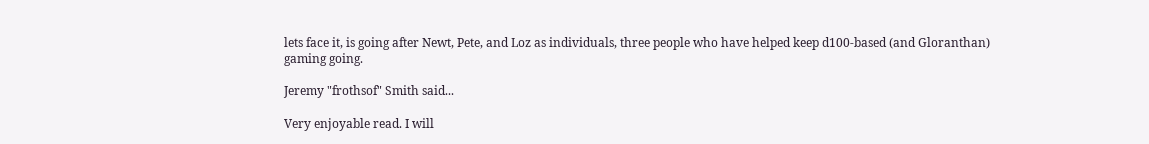lets face it, is going after Newt, Pete, and Loz as individuals, three people who have helped keep d100-based (and Gloranthan) gaming going.

Jeremy "frothsof" Smith said...

Very enjoyable read. I will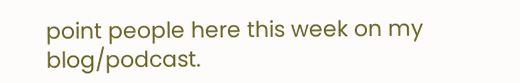point people here this week on my blog/podcast.